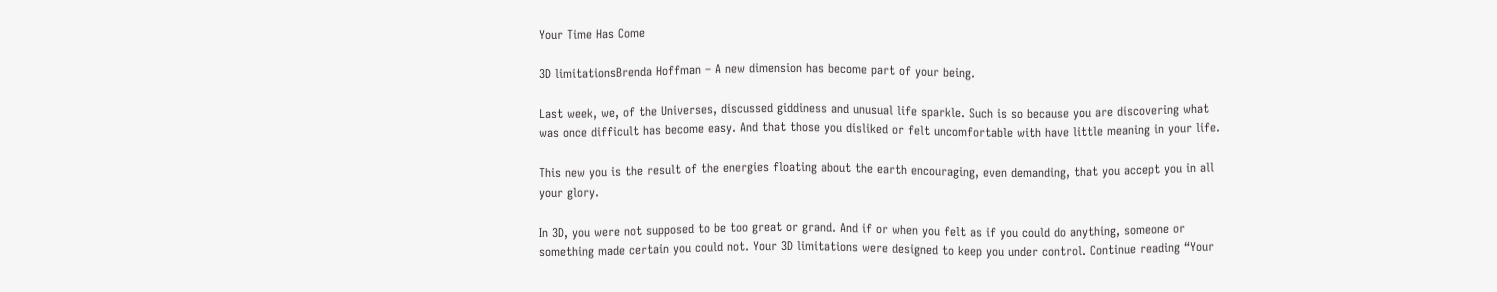Your Time Has Come

3D limitationsBrenda Hoffman – A new dimension has become part of your being.

Last week, we, of the Universes, discussed giddiness and unusual life sparkle. Such is so because you are discovering what was once difficult has become easy. And that those you disliked or felt uncomfortable with have little meaning in your life.

This new you is the result of the energies floating about the earth encouraging, even demanding, that you accept you in all your glory.

In 3D, you were not supposed to be too great or grand. And if or when you felt as if you could do anything, someone or something made certain you could not. Your 3D limitations were designed to keep you under control. Continue reading “Your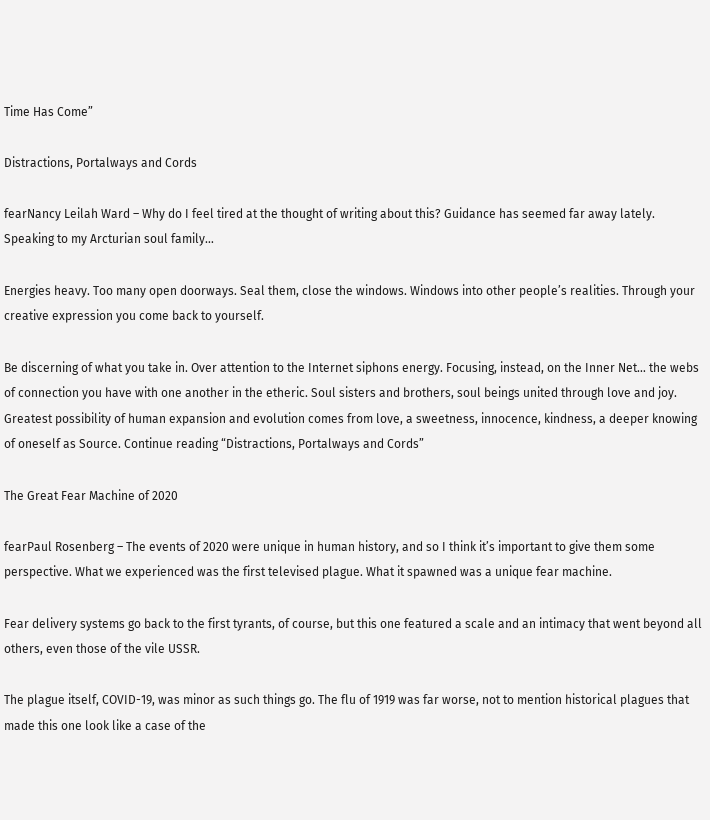Time Has Come”

Distractions, Portalways and Cords

fearNancy Leilah Ward – Why do I feel tired at the thought of writing about this? Guidance has seemed far away lately. Speaking to my Arcturian soul family…

Energies heavy. Too many open doorways. Seal them, close the windows. Windows into other people’s realities. Through your creative expression you come back to yourself.

Be discerning of what you take in. Over attention to the Internet siphons energy. Focusing, instead, on the Inner Net… the webs of connection you have with one another in the etheric. Soul sisters and brothers, soul beings united through love and joy. Greatest possibility of human expansion and evolution comes from love, a sweetness, innocence, kindness, a deeper knowing of oneself as Source. Continue reading “Distractions, Portalways and Cords”

The Great Fear Machine of 2020

fearPaul Rosenberg – The events of 2020 were unique in human history, and so I think it’s important to give them some perspective. What we experienced was the first televised plague. What it spawned was a unique fear machine.

Fear delivery systems go back to the first tyrants, of course, but this one featured a scale and an intimacy that went beyond all others, even those of the vile USSR.

The plague itself, COVID-19, was minor as such things go. The flu of 1919 was far worse, not to mention historical plagues that made this one look like a case of the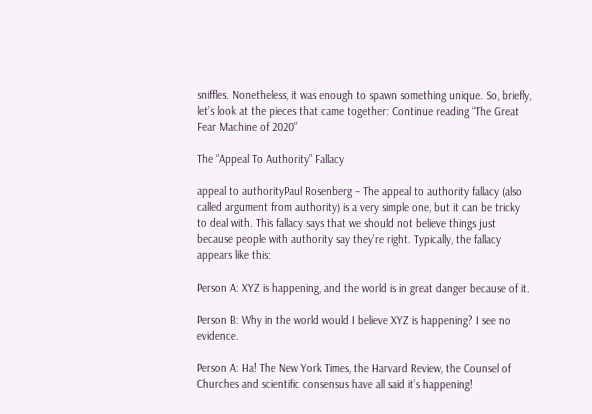sniffles. Nonetheless, it was enough to spawn something unique. So, briefly, let’s look at the pieces that came together: Continue reading “The Great Fear Machine of 2020”

The “Appeal To Authority” Fallacy

appeal to authorityPaul Rosenberg – The appeal to authority fallacy (also called argument from authority) is a very simple one, but it can be tricky to deal with. This fallacy says that we should not believe things just because people with authority say they’re right. Typically, the fallacy appears like this:

Person A: XYZ is happening, and the world is in great danger because of it.

Person B: Why in the world would I believe XYZ is happening? I see no evidence.

Person A: Ha! The New York Times, the Harvard Review, the Counsel of Churches and scientific consensus have all said it’s happening!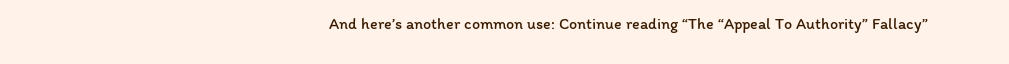And here’s another common use: Continue reading “The “Appeal To Authority” Fallacy”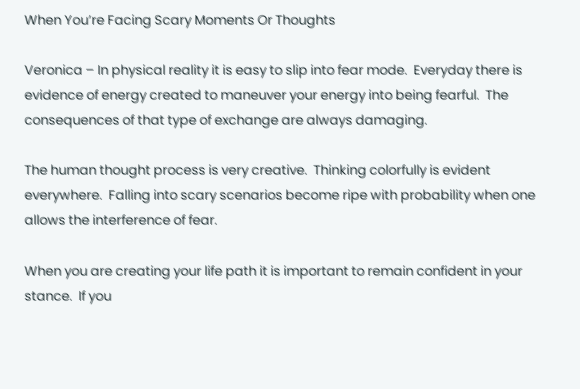When You’re Facing Scary Moments Or Thoughts

Veronica – In physical reality it is easy to slip into fear mode.  Everyday there is evidence of energy created to maneuver your energy into being fearful.  The consequences of that type of exchange are always damaging.

The human thought process is very creative.  Thinking colorfully is evident everywhere.  Falling into scary scenarios become ripe with probability when one allows the interference of fear.

When you are creating your life path it is important to remain confident in your stance.  If you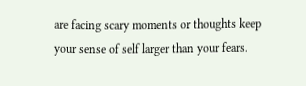are facing scary moments or thoughts keep your sense of self larger than your fears.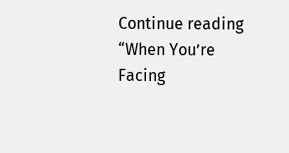Continue reading “When You’re Facing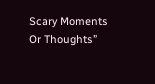Scary Moments Or Thoughts”